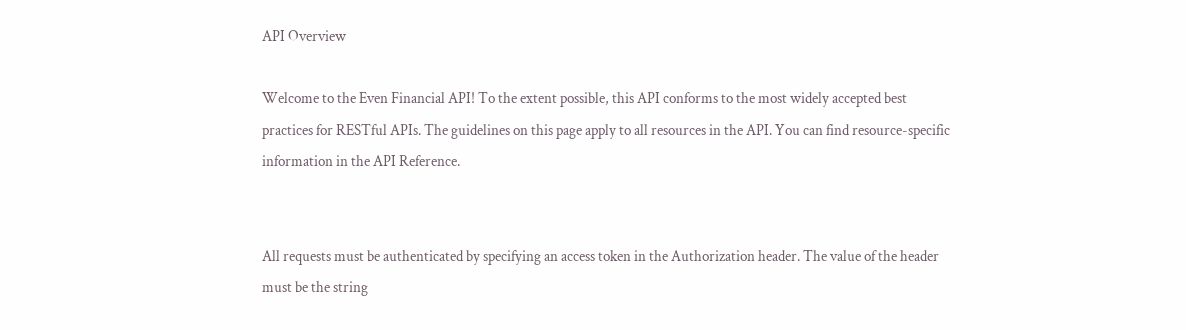API Overview

Welcome to the Even Financial API! To the extent possible, this API conforms to the most widely accepted best practices for RESTful APIs. The guidelines on this page apply to all resources in the API. You can find resource-specific information in the API Reference.


All requests must be authenticated by specifying an access token in the Authorization header. The value of the header must be the string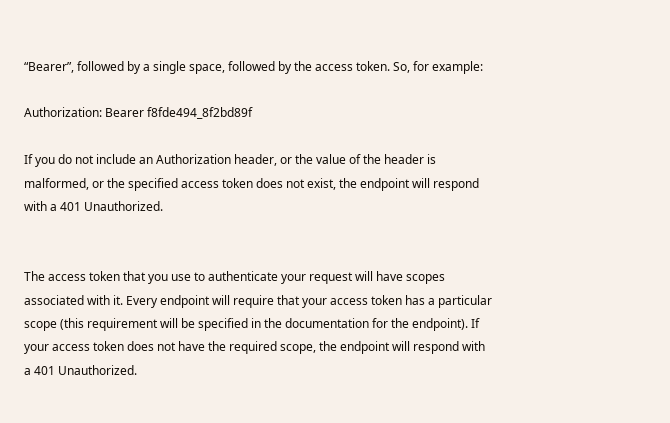“Bearer”, followed by a single space, followed by the access token. So, for example:

Authorization: Bearer f8fde494_8f2bd89f

If you do not include an Authorization header, or the value of the header is malformed, or the specified access token does not exist, the endpoint will respond with a 401 Unauthorized.


The access token that you use to authenticate your request will have scopes associated with it. Every endpoint will require that your access token has a particular scope (this requirement will be specified in the documentation for the endpoint). If your access token does not have the required scope, the endpoint will respond with a 401 Unauthorized.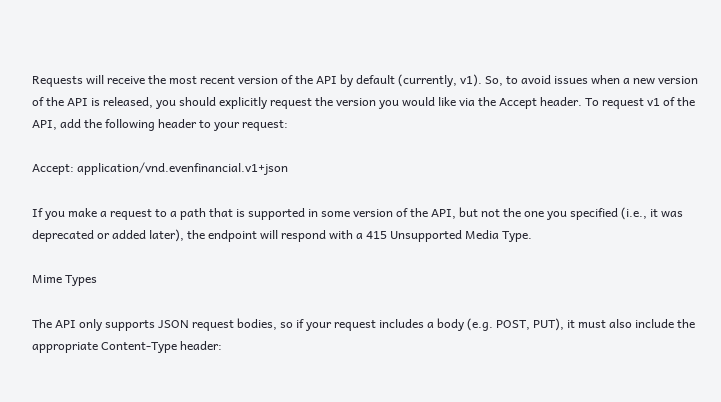Requests will receive the most recent version of the API by default (currently, v1). So, to avoid issues when a new version of the API is released, you should explicitly request the version you would like via the Accept header. To request v1 of the API, add the following header to your request:

Accept: application/vnd.evenfinancial.v1+json

If you make a request to a path that is supported in some version of the API, but not the one you specified (i.e., it was deprecated or added later), the endpoint will respond with a 415 Unsupported Media Type.

Mime Types

The API only supports JSON request bodies, so if your request includes a body (e.g. POST, PUT), it must also include the appropriate Content-Type header: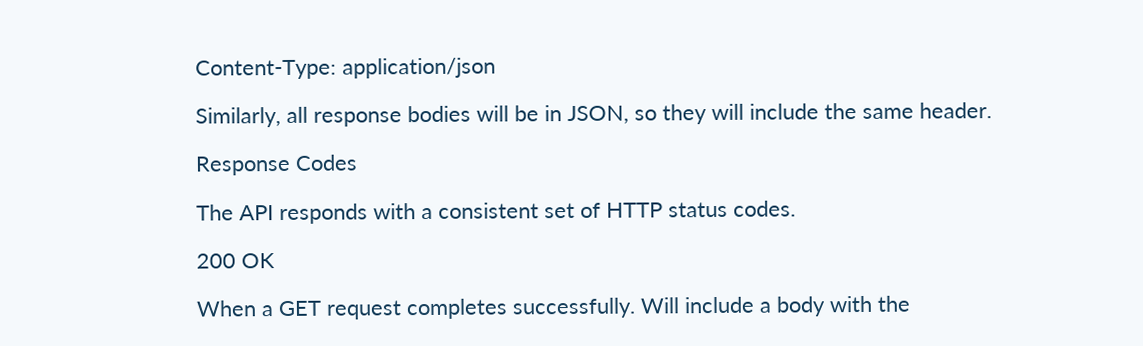Content-Type: application/json

Similarly, all response bodies will be in JSON, so they will include the same header.

Response Codes

The API responds with a consistent set of HTTP status codes.

200 OK

When a GET request completes successfully. Will include a body with the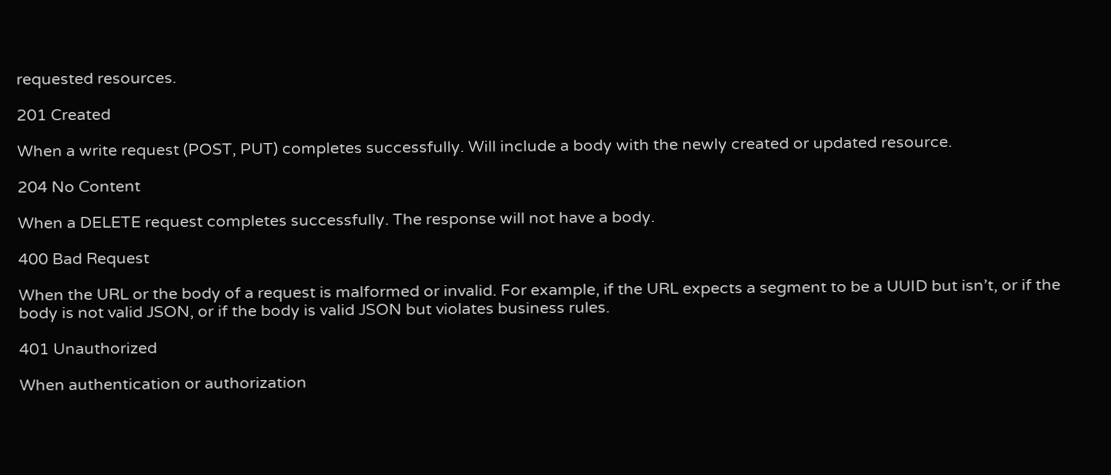requested resources.

201 Created

When a write request (POST, PUT) completes successfully. Will include a body with the newly created or updated resource.

204 No Content

When a DELETE request completes successfully. The response will not have a body.

400 Bad Request

When the URL or the body of a request is malformed or invalid. For example, if the URL expects a segment to be a UUID but isn’t, or if the body is not valid JSON, or if the body is valid JSON but violates business rules.

401 Unauthorized

When authentication or authorization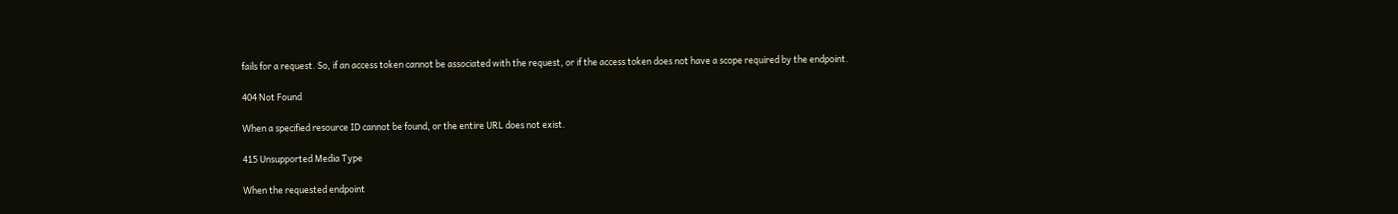fails for a request. So, if an access token cannot be associated with the request, or if the access token does not have a scope required by the endpoint.

404 Not Found

When a specified resource ID cannot be found, or the entire URL does not exist.

415 Unsupported Media Type

When the requested endpoint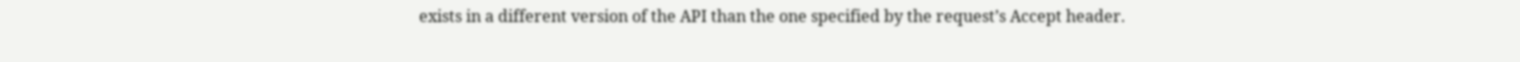exists in a different version of the API than the one specified by the request’s Accept header.